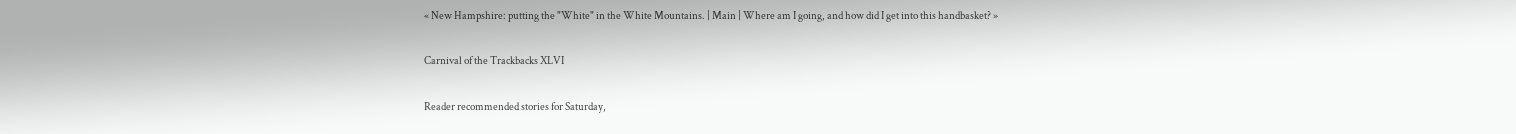« New Hampshire: putting the "White" in the White Mountains. | Main | Where am I going, and how did I get into this handbasket? »

Carnival of the Trackbacks XLVI

Reader recommended stories for Saturday,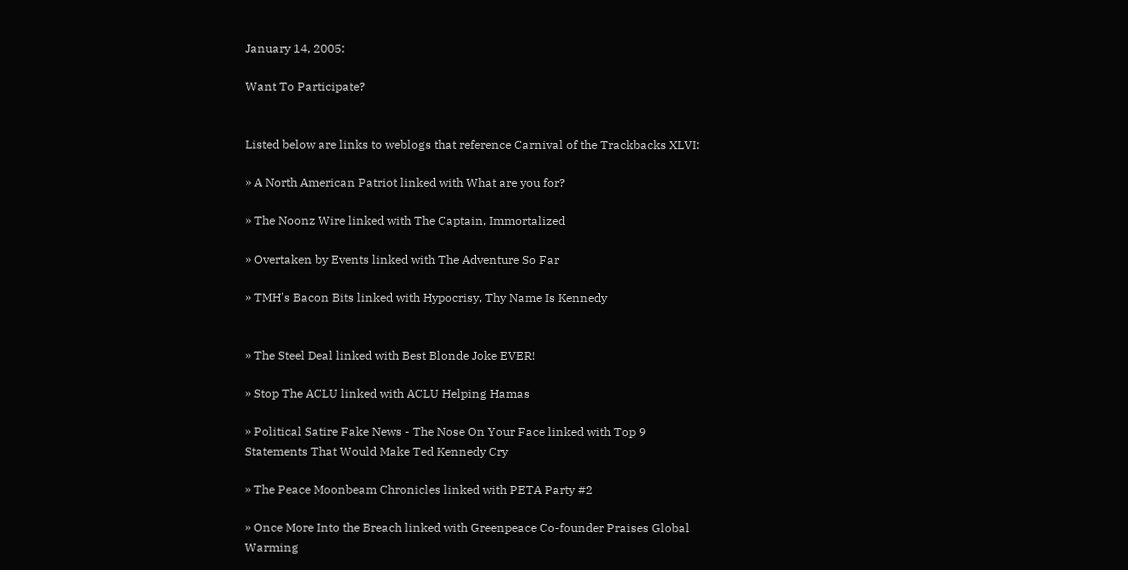January 14, 2005:

Want To Participate?


Listed below are links to weblogs that reference Carnival of the Trackbacks XLVI:

» A North American Patriot linked with What are you for?

» The Noonz Wire linked with The Captain, Immortalized

» Overtaken by Events linked with The Adventure So Far

» TMH's Bacon Bits linked with Hypocrisy, Thy Name Is Kennedy


» The Steel Deal linked with Best Blonde Joke EVER!

» Stop The ACLU linked with ACLU Helping Hamas

» Political Satire Fake News - The Nose On Your Face linked with Top 9 Statements That Would Make Ted Kennedy Cry

» The Peace Moonbeam Chronicles linked with PETA Party #2

» Once More Into the Breach linked with Greenpeace Co-founder Praises Global Warming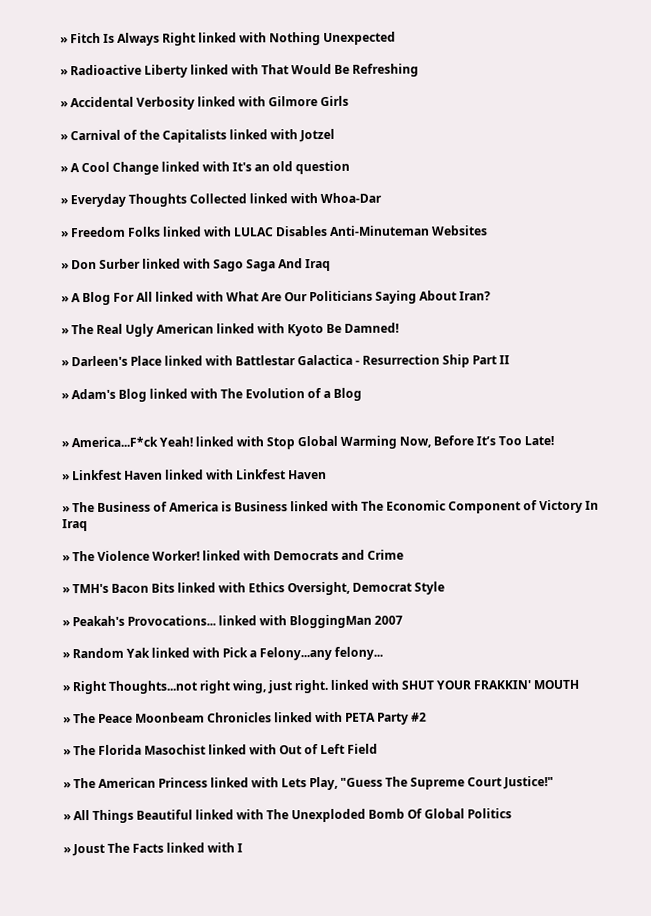» Fitch Is Always Right linked with Nothing Unexpected

» Radioactive Liberty linked with That Would Be Refreshing

» Accidental Verbosity linked with Gilmore Girls

» Carnival of the Capitalists linked with Jotzel

» A Cool Change linked with It's an old question

» Everyday Thoughts Collected linked with Whoa-Dar

» Freedom Folks linked with LULAC Disables Anti-Minuteman Websites

» Don Surber linked with Sago Saga And Iraq

» A Blog For All linked with What Are Our Politicians Saying About Iran?

» The Real Ugly American linked with Kyoto Be Damned!

» Darleen's Place linked with Battlestar Galactica - Resurrection Ship Part II

» Adam's Blog linked with The Evolution of a Blog


» America...F*ck Yeah! linked with Stop Global Warming Now, Before It’s Too Late!

» Linkfest Haven linked with Linkfest Haven

» The Business of America is Business linked with The Economic Component of Victory In Iraq

» The Violence Worker! linked with Democrats and Crime

» TMH's Bacon Bits linked with Ethics Oversight, Democrat Style

» Peakah's Provocations... linked with BloggingMan 2007

» Random Yak linked with Pick a Felony...any felony...

» Right Thoughts...not right wing, just right. linked with SHUT YOUR FRAKKIN' MOUTH

» The Peace Moonbeam Chronicles linked with PETA Party #2

» The Florida Masochist linked with Out of Left Field

» The American Princess linked with Lets Play, "Guess The Supreme Court Justice!"

» All Things Beautiful linked with The Unexploded Bomb Of Global Politics

» Joust The Facts linked with I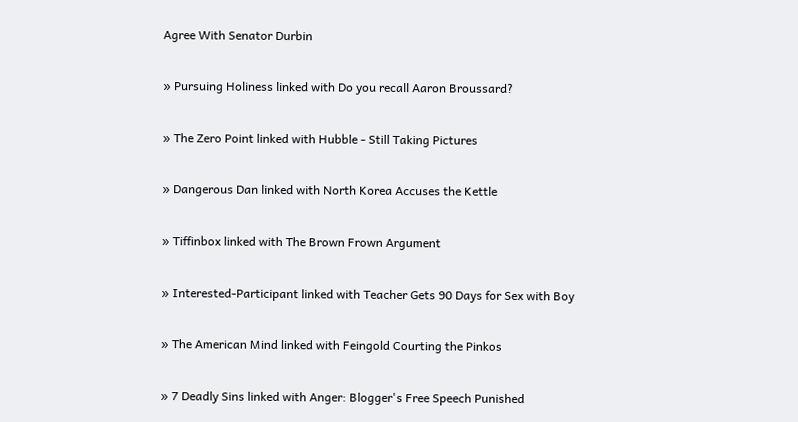Agree With Senator Durbin

» Pursuing Holiness linked with Do you recall Aaron Broussard?

» The Zero Point linked with Hubble - Still Taking Pictures

» Dangerous Dan linked with North Korea Accuses the Kettle

» Tiffinbox linked with The Brown Frown Argument

» Interested-Participant linked with Teacher Gets 90 Days for Sex with Boy

» The American Mind linked with Feingold Courting the Pinkos

» 7 Deadly Sins linked with Anger: Blogger's Free Speech Punished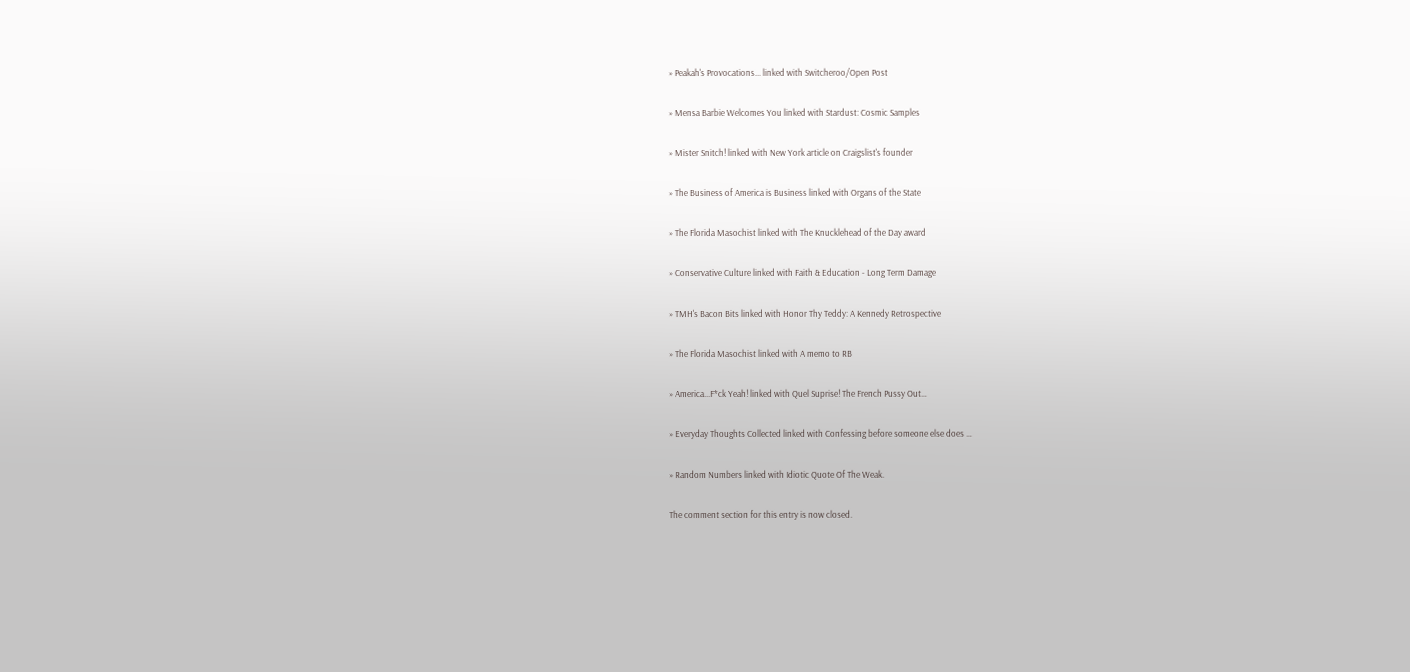» Peakah's Provocations... linked with Switcheroo/Open Post

» Mensa Barbie Welcomes You linked with Stardust: Cosmic Samples

» Mister Snitch! linked with New York article on Craigslist's founder

» The Business of America is Business linked with Organs of the State

» The Florida Masochist linked with The Knucklehead of the Day award

» Conservative Culture linked with Faith & Education - Long Term Damage

» TMH's Bacon Bits linked with Honor Thy Teddy: A Kennedy Retrospective

» The Florida Masochist linked with A memo to RB

» America...F*ck Yeah! linked with Quel Suprise! The French Pussy Out…

» Everyday Thoughts Collected linked with Confessing before someone else does …

» Random Numbers linked with Idiotic Quote Of The Weak.

The comment section for this entry is now closed.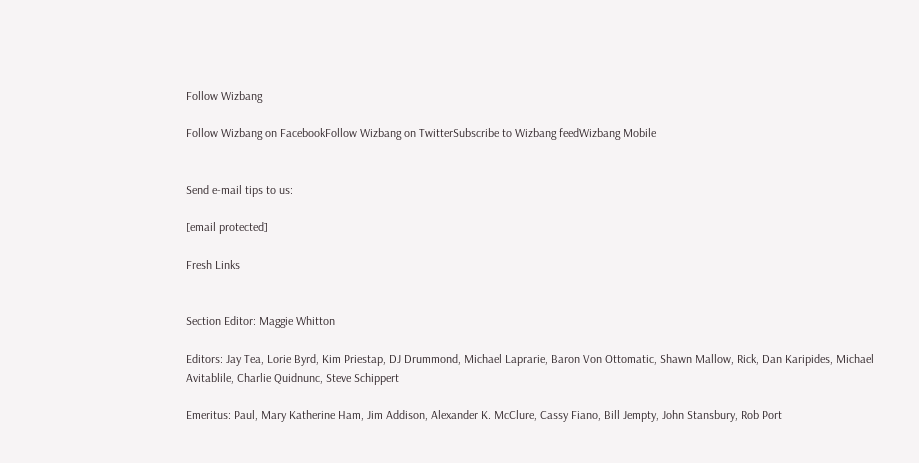Follow Wizbang

Follow Wizbang on FacebookFollow Wizbang on TwitterSubscribe to Wizbang feedWizbang Mobile


Send e-mail tips to us:

[email protected]

Fresh Links


Section Editor: Maggie Whitton

Editors: Jay Tea, Lorie Byrd, Kim Priestap, DJ Drummond, Michael Laprarie, Baron Von Ottomatic, Shawn Mallow, Rick, Dan Karipides, Michael Avitablile, Charlie Quidnunc, Steve Schippert

Emeritus: Paul, Mary Katherine Ham, Jim Addison, Alexander K. McClure, Cassy Fiano, Bill Jempty, John Stansbury, Rob Port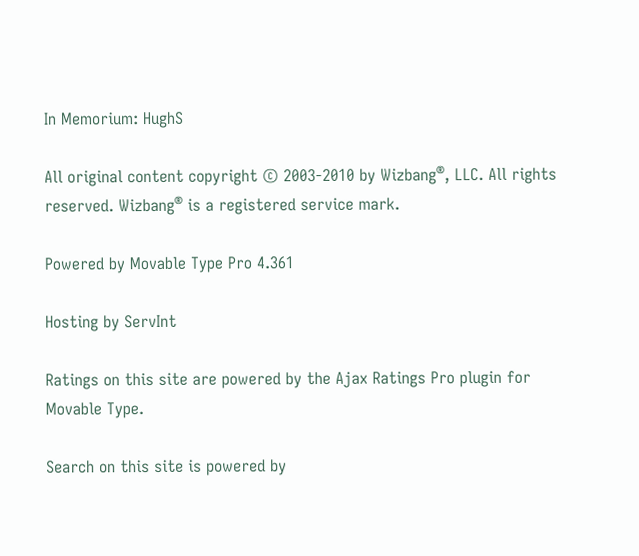In Memorium: HughS

All original content copyright © 2003-2010 by Wizbang®, LLC. All rights reserved. Wizbang® is a registered service mark.

Powered by Movable Type Pro 4.361

Hosting by ServInt

Ratings on this site are powered by the Ajax Ratings Pro plugin for Movable Type.

Search on this site is powered by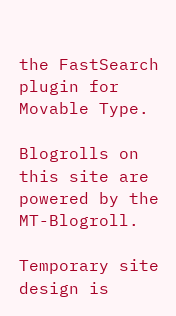the FastSearch plugin for Movable Type.

Blogrolls on this site are powered by the MT-Blogroll.

Temporary site design is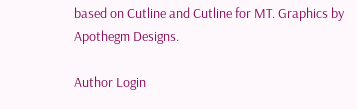based on Cutline and Cutline for MT. Graphics by Apothegm Designs.

Author Login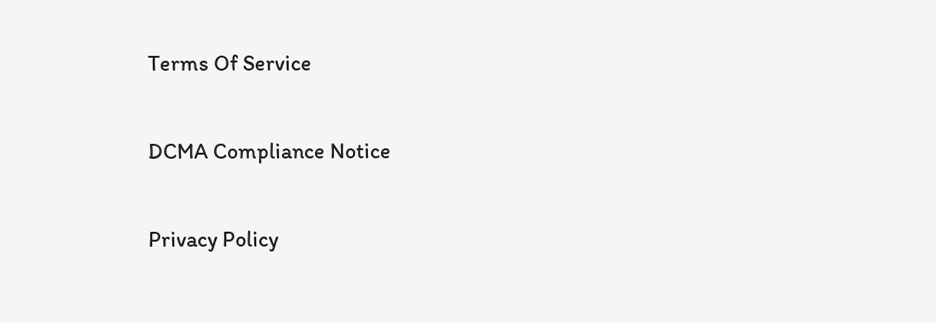Terms Of Service

DCMA Compliance Notice

Privacy Policy